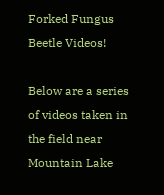Forked Fungus Beetle Videos!

Below are a series of videos taken in the field near Mountain Lake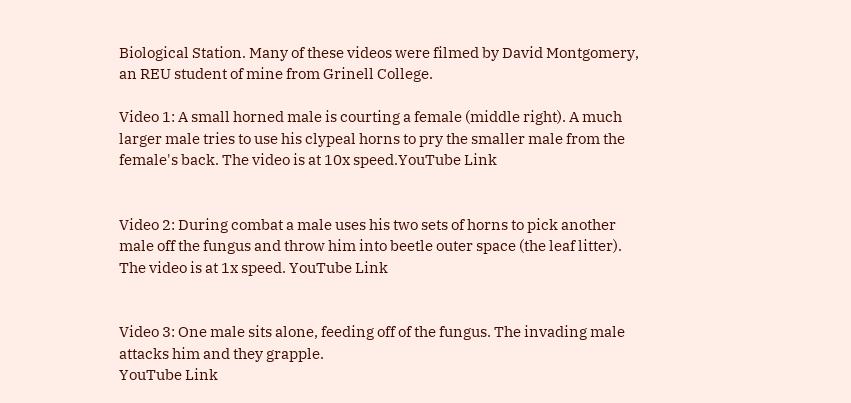Biological Station. Many of these videos were filmed by David Montgomery, an REU student of mine from Grinell College.

Video 1: A small horned male is courting a female (middle right). A much larger male tries to use his clypeal horns to pry the smaller male from the female's back. The video is at 10x speed.YouTube Link


Video 2: During combat a male uses his two sets of horns to pick another male off the fungus and throw him into beetle outer space (the leaf litter). The video is at 1x speed. YouTube Link


Video 3: One male sits alone, feeding off of the fungus. The invading male attacks him and they grapple.
YouTube Link